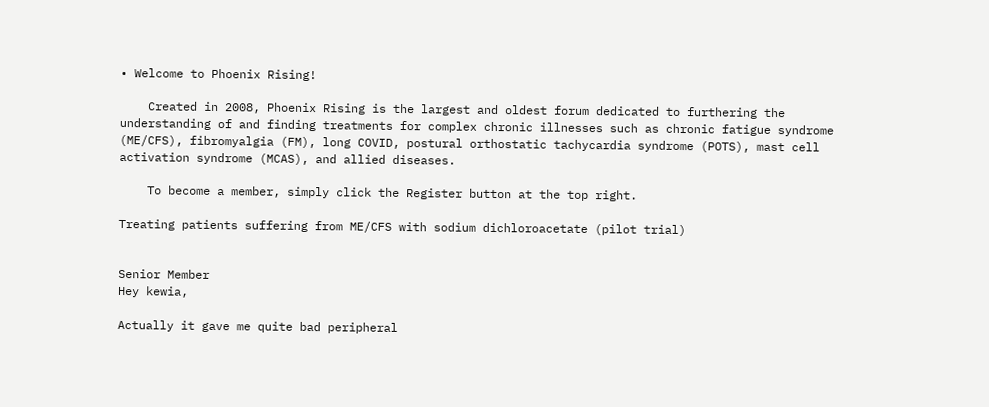• Welcome to Phoenix Rising!

    Created in 2008, Phoenix Rising is the largest and oldest forum dedicated to furthering the understanding of and finding treatments for complex chronic illnesses such as chronic fatigue syndrome (ME/CFS), fibromyalgia (FM), long COVID, postural orthostatic tachycardia syndrome (POTS), mast cell activation syndrome (MCAS), and allied diseases.

    To become a member, simply click the Register button at the top right.

Treating patients suffering from ME/CFS with sodium dichloroacetate (pilot trial)


Senior Member
Hey kewia,

Actually it gave me quite bad peripheral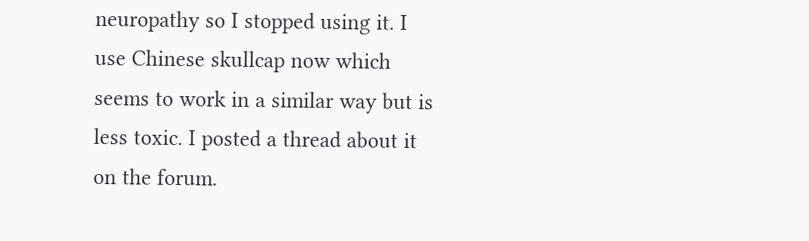neuropathy so I stopped using it. I use Chinese skullcap now which seems to work in a similar way but is less toxic. I posted a thread about it on the forum.